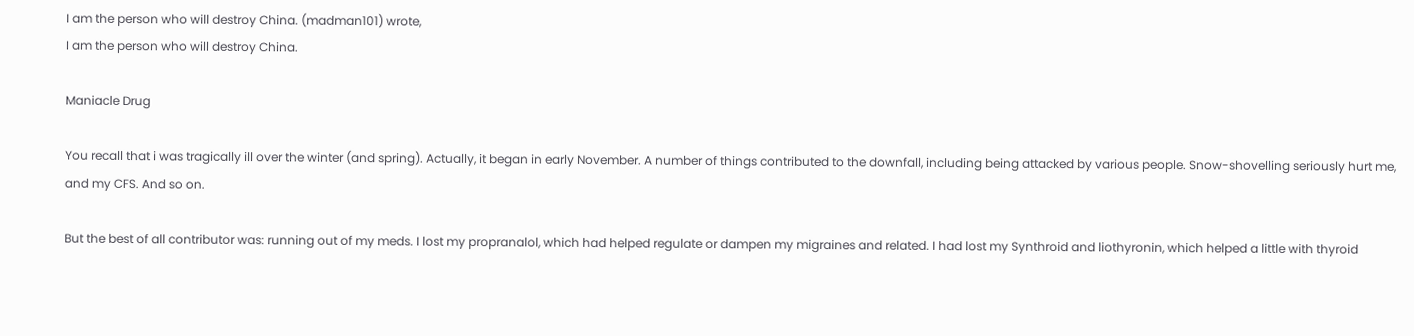I am the person who will destroy China. (madman101) wrote,
I am the person who will destroy China.

Maniacle Drug

You recall that i was tragically ill over the winter (and spring). Actually, it began in early November. A number of things contributed to the downfall, including being attacked by various people. Snow-shovelling seriously hurt me, and my CFS. And so on.

But the best of all contributor was: running out of my meds. I lost my propranalol, which had helped regulate or dampen my migraines and related. I had lost my Synthroid and liothyronin, which helped a little with thyroid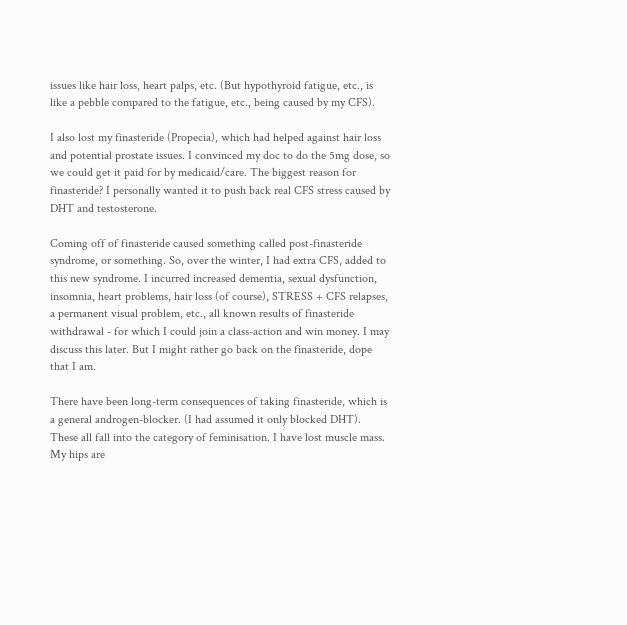issues like hair loss, heart palps, etc. (But hypothyroid fatigue, etc., is like a pebble compared to the fatigue, etc., being caused by my CFS).

I also lost my finasteride (Propecia), which had helped against hair loss and potential prostate issues. I convinced my doc to do the 5mg dose, so we could get it paid for by medicaid/care. The biggest reason for finasteride? I personally wanted it to push back real CFS stress caused by DHT and testosterone.

Coming off of finasteride caused something called post-finasteride syndrome, or something. So, over the winter, I had extra CFS, added to this new syndrome. I incurred increased dementia, sexual dysfunction, insomnia, heart problems, hair loss (of course), STRESS + CFS relapses, a permanent visual problem, etc., all known results of finasteride withdrawal - for which I could join a class-action and win money. I may discuss this later. But I might rather go back on the finasteride, dope that I am.

There have been long-term consequences of taking finasteride, which is a general androgen-blocker. (I had assumed it only blocked DHT). These all fall into the category of feminisation. I have lost muscle mass. My hips are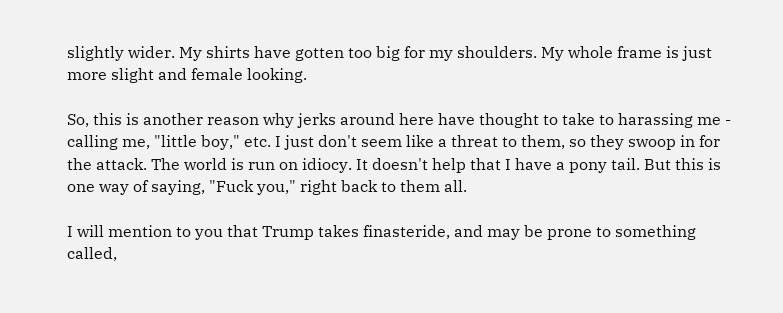slightly wider. My shirts have gotten too big for my shoulders. My whole frame is just more slight and female looking.

So, this is another reason why jerks around here have thought to take to harassing me - calling me, "little boy," etc. I just don't seem like a threat to them, so they swoop in for the attack. The world is run on idiocy. It doesn't help that I have a pony tail. But this is one way of saying, "Fuck you," right back to them all.

I will mention to you that Trump takes finasteride, and may be prone to something called,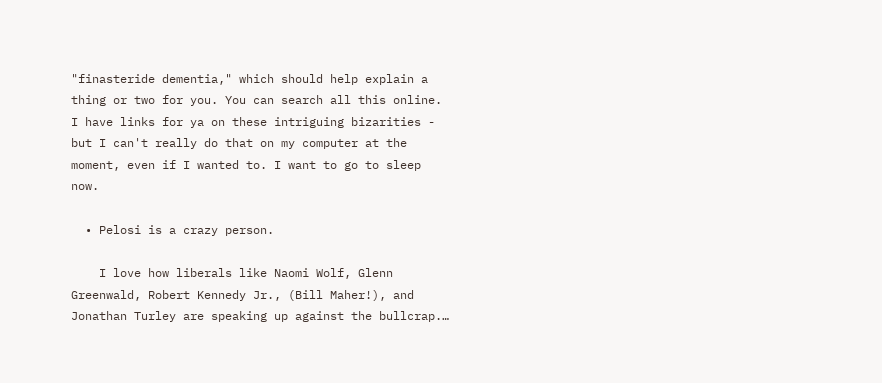"finasteride dementia," which should help explain a thing or two for you. You can search all this online. I have links for ya on these intriguing bizarities - but I can't really do that on my computer at the moment, even if I wanted to. I want to go to sleep now.

  • Pelosi is a crazy person.

    I love how liberals like Naomi Wolf, Glenn Greenwald, Robert Kennedy Jr., (Bill Maher!), and Jonathan Turley are speaking up against the bullcrap.…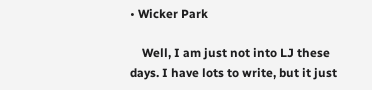• Wicker Park

    Well, I am just not into LJ these days. I have lots to write, but it just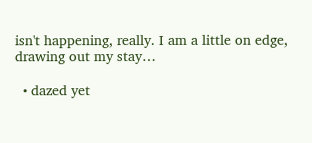isn't happening, really. I am a little on edge, drawing out my stay…

  • dazed yet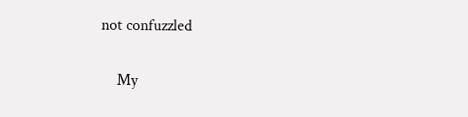not confuzzled

    My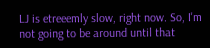LJ is etreeemly slow, right now. So, I'm not going to be around until that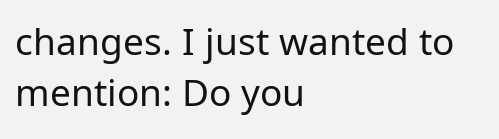changes. I just wanted to mention: Do you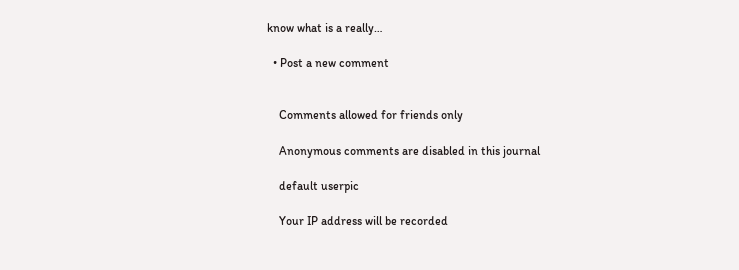know what is a really…

  • Post a new comment


    Comments allowed for friends only

    Anonymous comments are disabled in this journal

    default userpic

    Your IP address will be recorded